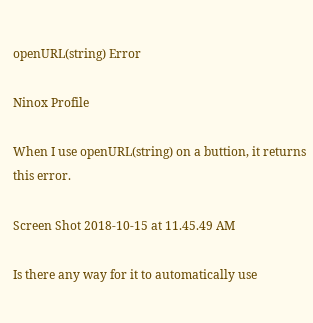openURL(string) Error

Ninox Profile

When I use openURL(string) on a buttion, it returns this error.

Screen Shot 2018-10-15 at 11.45.49 AM

Is there any way for it to automatically use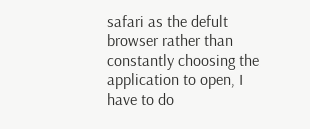safari as the defult browser rather than constantly choosing the application to open, I have to do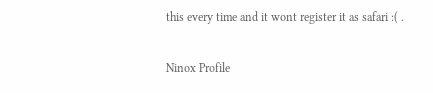this every time and it wont register it as safari :( .

Ninox Profile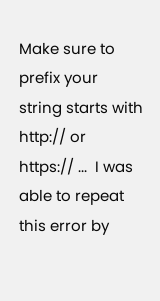Make sure to prefix your string starts with http:// or https:// ...  I was able to repeat this error by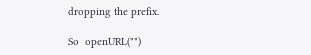dropping the prefix.

So  openURL("")